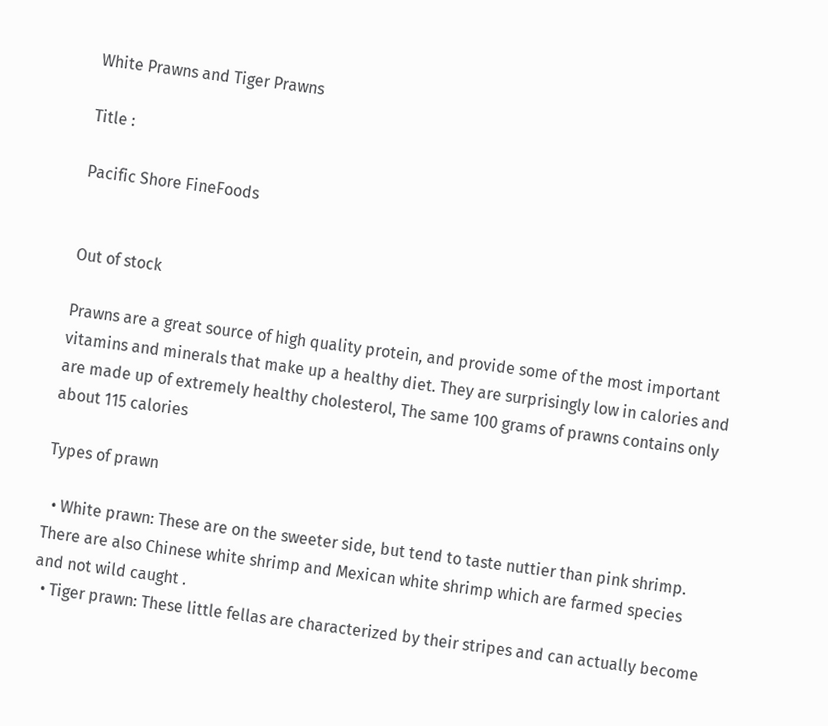White Prawns and Tiger Prawns

Title :

Pacific Shore FineFoods


Out of stock

Prawns are a great source of high quality protein, and provide some of the most important vitamins and minerals that make up a healthy diet. They are surprisingly low in calories and are made up of extremely healthy cholesterol, The same 100 grams of prawns contains only about 115 calories

Types of prawn

  • White prawn: These are on the sweeter side, but tend to taste nuttier than pink shrimp. There are also Chinese white shrimp and Mexican white shrimp which are farmed species and not wild caught .
  • Tiger prawn: These little fellas are characterized by their stripes and can actually become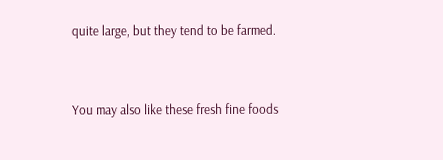quite large, but they tend to be farmed.


You may also like these fresh fine foods